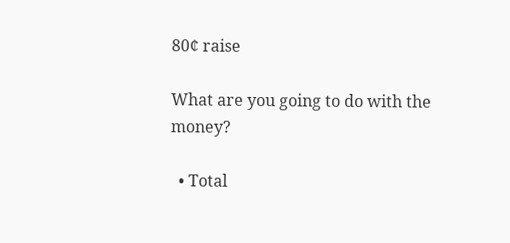80¢ raise

What are you going to do with the money?

  • Total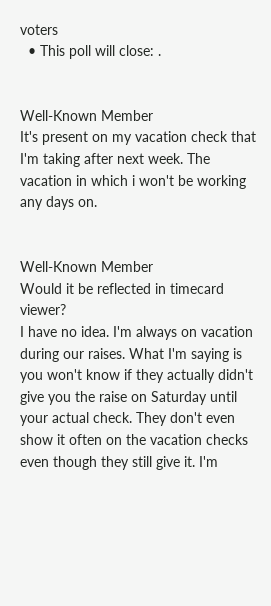voters
  • This poll will close: .


Well-Known Member
It's present on my vacation check that I'm taking after next week. The vacation in which i won't be working any days on.


Well-Known Member
Would it be reflected in timecard viewer?
I have no idea. I'm always on vacation during our raises. What I'm saying is you won't know if they actually didn't give you the raise on Saturday until your actual check. They don't even show it often on the vacation checks even though they still give it. I'm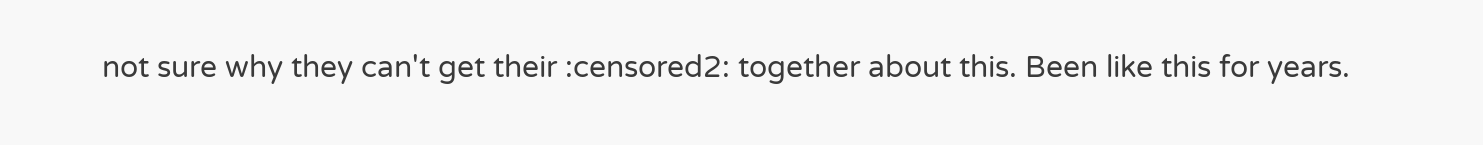not sure why they can't get their :censored2: together about this. Been like this for years.